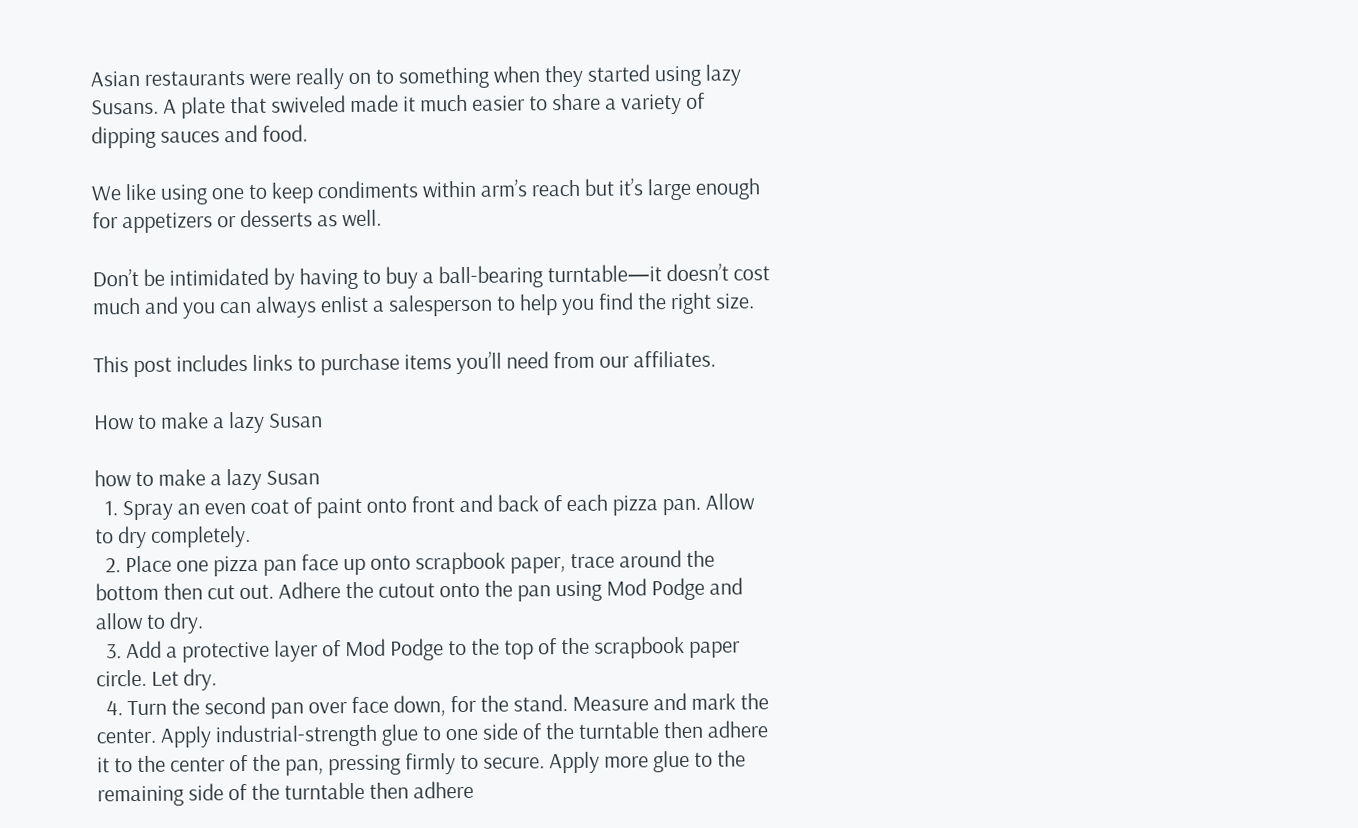Asian restaurants were really on to something when they started using lazy Susans. A plate that swiveled made it much easier to share a variety of dipping sauces and food.

We like using one to keep condiments within arm’s reach but it’s large enough for appetizers or desserts as well.

Don’t be intimidated by having to buy a ball-bearing turntable—it doesn’t cost much and you can always enlist a salesperson to help you find the right size.

This post includes links to purchase items you’ll need from our affiliates.

How to make a lazy Susan

how to make a lazy Susan
  1. Spray an even coat of paint onto front and back of each pizza pan. Allow to dry completely.
  2. Place one pizza pan face up onto scrapbook paper, trace around the bottom then cut out. Adhere the cutout onto the pan using Mod Podge and allow to dry.
  3. Add a protective layer of Mod Podge to the top of the scrapbook paper circle. Let dry.
  4. Turn the second pan over face down, for the stand. Measure and mark the center. Apply industrial-strength glue to one side of the turntable then adhere it to the center of the pan, pressing firmly to secure. Apply more glue to the remaining side of the turntable then adhere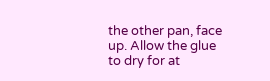the other pan, face up. Allow the glue to dry for at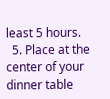least 5 hours.
  5. Place at the center of your dinner table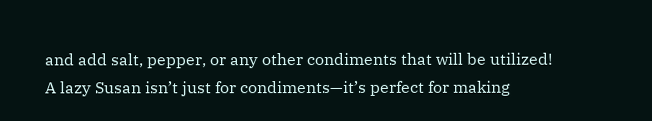and add salt, pepper, or any other condiments that will be utilized!
A lazy Susan isn’t just for condiments—it’s perfect for making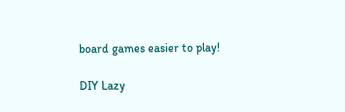board games easier to play!

DIY Lazy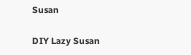Susan

DIY Lazy Susan